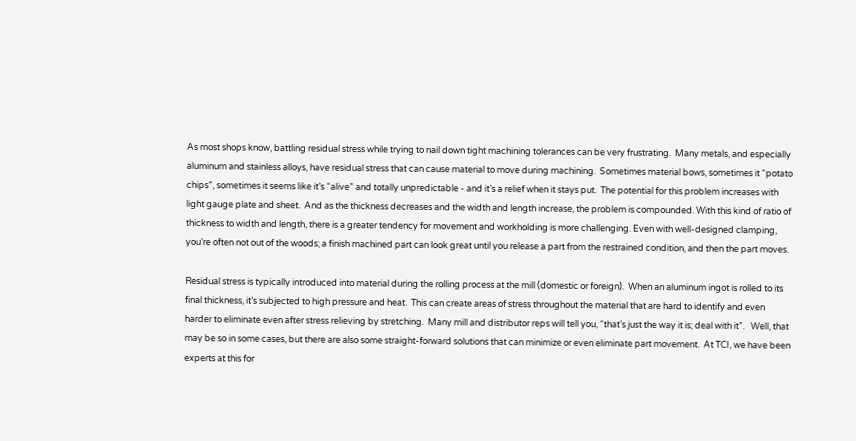As most shops know, battling residual stress while trying to nail down tight machining tolerances can be very frustrating.  Many metals, and especially aluminum and stainless alloys, have residual stress that can cause material to move during machining.  Sometimes material bows, sometimes it “potato chips”, sometimes it seems like it’s “alive” and totally unpredictable - and it’s a relief when it stays put.  The potential for this problem increases with light gauge plate and sheet.  And as the thickness decreases and the width and length increase, the problem is compounded. With this kind of ratio of thickness to width and length, there is a greater tendency for movement and workholding is more challenging. Even with well-designed clamping, you’re often not out of the woods; a finish machined part can look great until you release a part from the restrained condition, and then the part moves.

Residual stress is typically introduced into material during the rolling process at the mill (domestic or foreign).  When an aluminum ingot is rolled to its final thickness, it’s subjected to high pressure and heat.  This can create areas of stress throughout the material that are hard to identify and even harder to eliminate even after stress relieving by stretching.  Many mill and distributor reps will tell you, “that’s just the way it is; deal with it”.   Well, that may be so in some cases, but there are also some straight-forward solutions that can minimize or even eliminate part movement.  At TCI, we have been experts at this for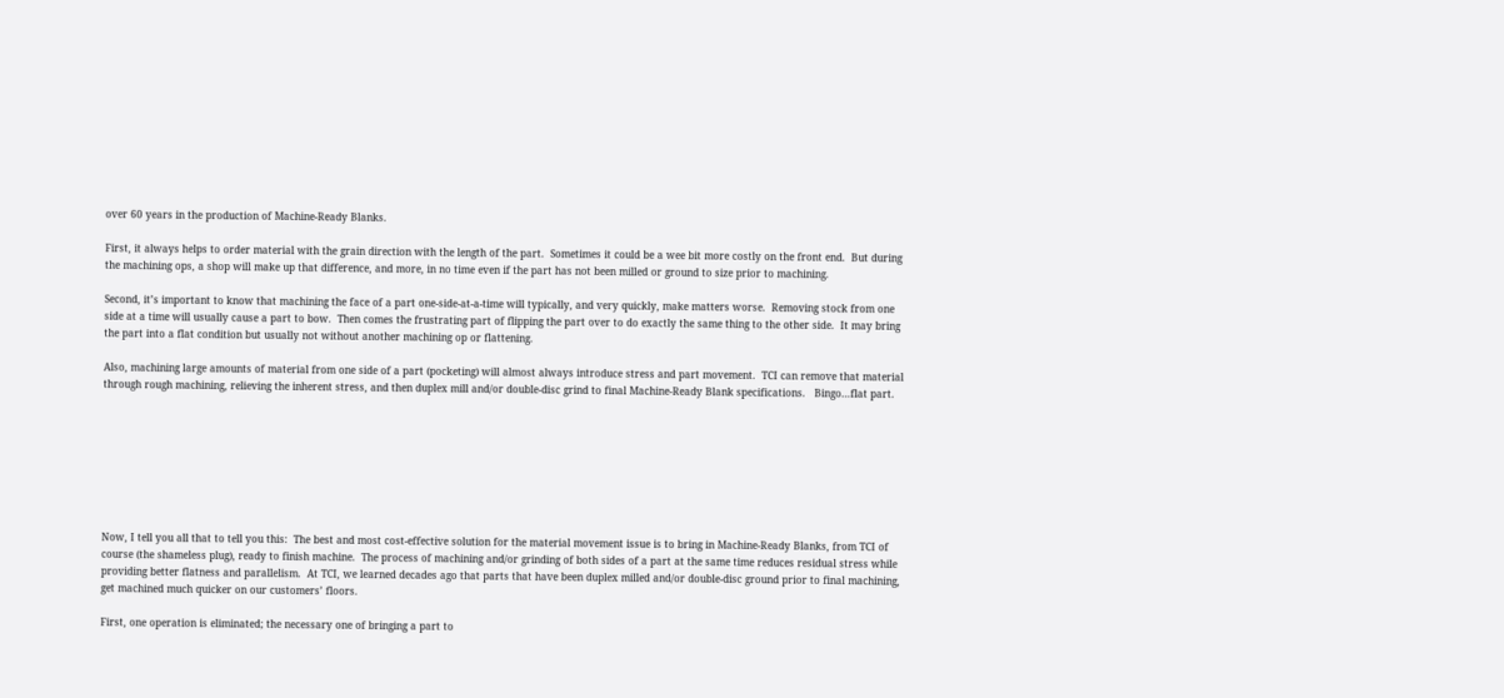over 60 years in the production of Machine-Ready Blanks.

First, it always helps to order material with the grain direction with the length of the part.  Sometimes it could be a wee bit more costly on the front end.  But during the machining ops, a shop will make up that difference, and more, in no time even if the part has not been milled or ground to size prior to machining.

Second, it’s important to know that machining the face of a part one-side-at-a-time will typically, and very quickly, make matters worse.  Removing stock from one side at a time will usually cause a part to bow.  Then comes the frustrating part of flipping the part over to do exactly the same thing to the other side.  It may bring the part into a flat condition but usually not without another machining op or flattening.

Also, machining large amounts of material from one side of a part (pocketing) will almost always introduce stress and part movement.  TCI can remove that material through rough machining, relieving the inherent stress, and then duplex mill and/or double-disc grind to final Machine-Ready Blank specifications.   Bingo…flat part.








Now, I tell you all that to tell you this:  The best and most cost-effective solution for the material movement issue is to bring in Machine-Ready Blanks, from TCI of course (the shameless plug), ready to finish machine.  The process of machining and/or grinding of both sides of a part at the same time reduces residual stress while providing better flatness and parallelism.  At TCI, we learned decades ago that parts that have been duplex milled and/or double-disc ground prior to final machining, get machined much quicker on our customers’ floors.

First, one operation is eliminated; the necessary one of bringing a part to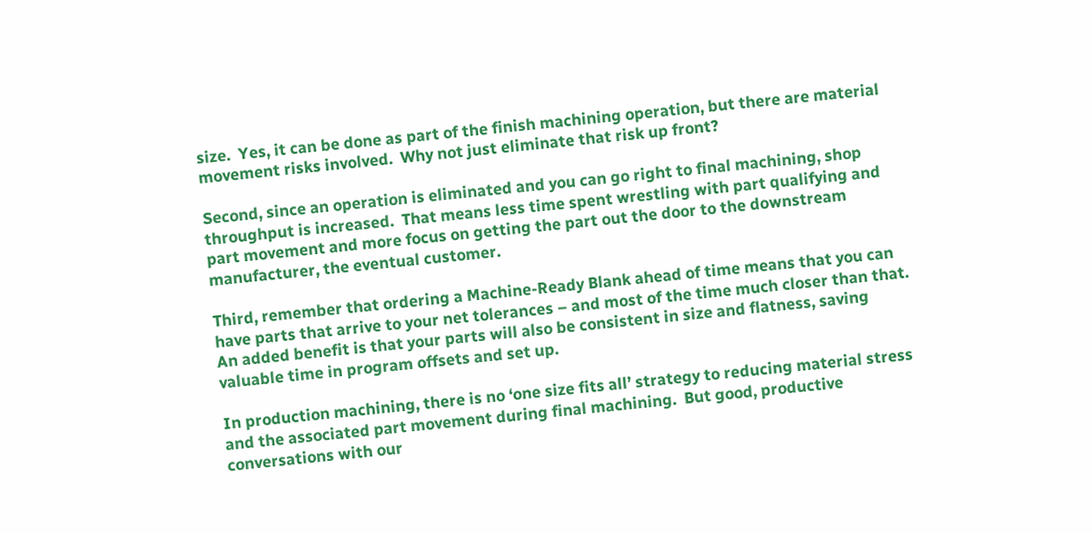size.  Yes, it can be done as part of the finish machining operation, but there are material movement risks involved.  Why not just eliminate that risk up front?

Second, since an operation is eliminated and you can go right to final machining, shop throughput is increased.  That means less time spent wrestling with part qualifying and part movement and more focus on getting the part out the door to the downstream manufacturer, the eventual customer.

Third, remember that ordering a Machine-Ready Blank ahead of time means that you can have parts that arrive to your net tolerances – and most of the time much closer than that.  An added benefit is that your parts will also be consistent in size and flatness, saving valuable time in program offsets and set up.

In production machining, there is no ‘one size fits all’ strategy to reducing material stress and the associated part movement during final machining.  But good, productive conversations with our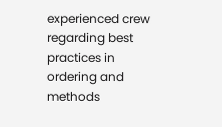experienced crew regarding best practices in ordering and methods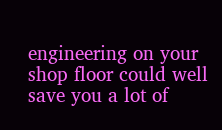engineering on your shop floor could well save you a lot of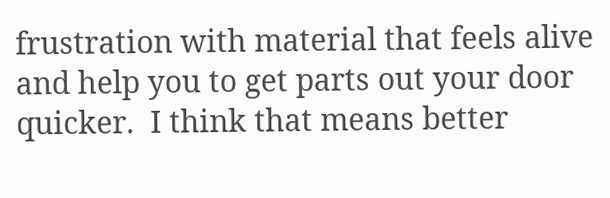frustration with material that feels alive and help you to get parts out your door quicker.  I think that means better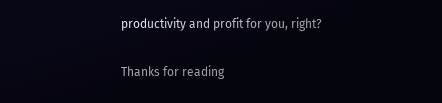productivity and profit for you, right?

Thanks for reading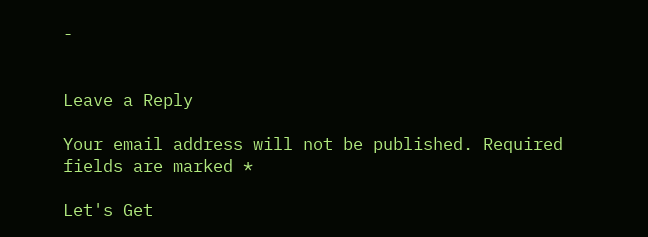-


Leave a Reply

Your email address will not be published. Required fields are marked *

Let's Get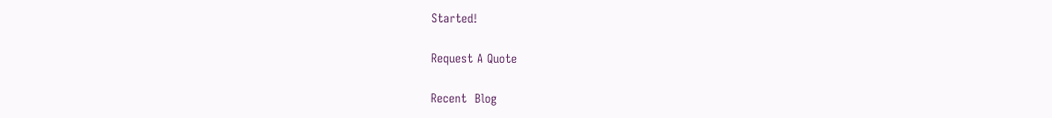Started!

Request A Quote

Recent  Blog